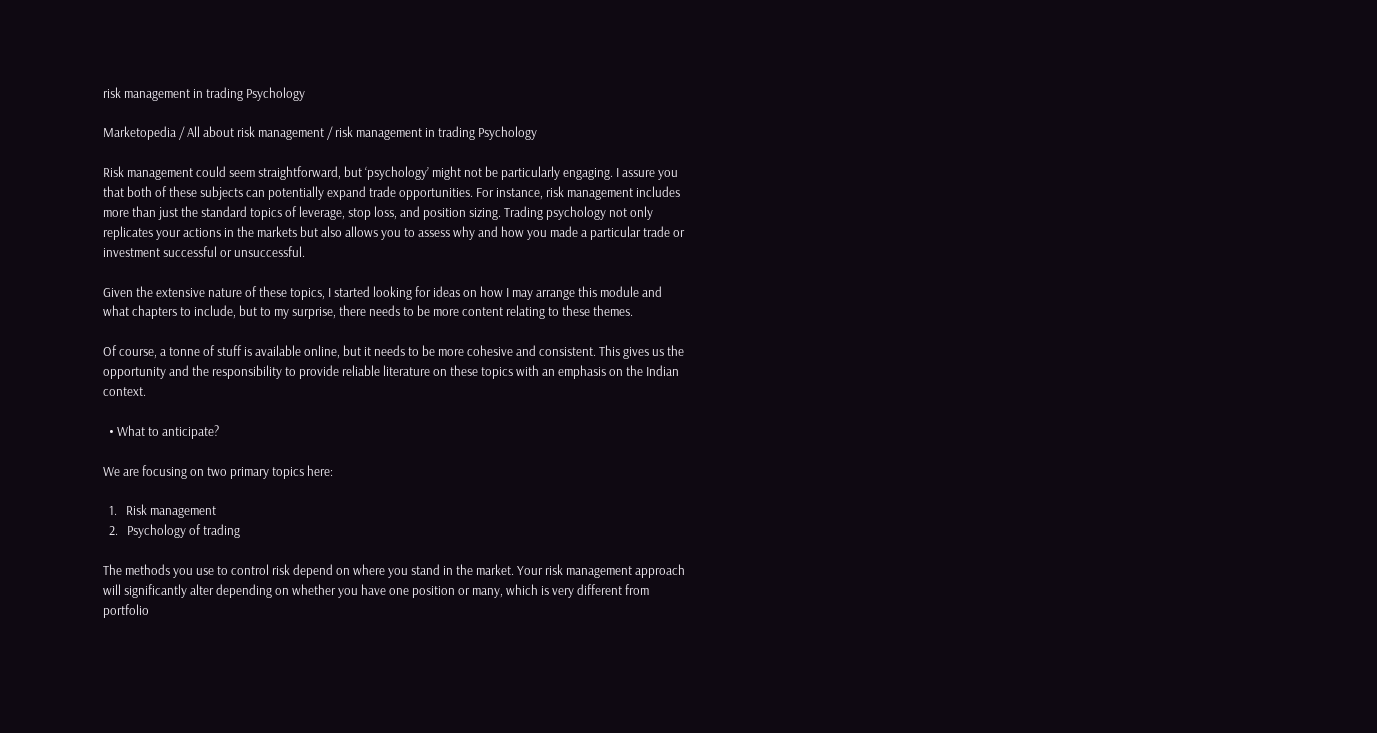risk management in trading Psychology

Marketopedia / All about risk management / risk management in trading Psychology

Risk management could seem straightforward, but ‘psychology’ might not be particularly engaging. I assure you that both of these subjects can potentially expand trade opportunities. For instance, risk management includes more than just the standard topics of leverage, stop loss, and position sizing. Trading psychology not only replicates your actions in the markets but also allows you to assess why and how you made a particular trade or investment successful or unsuccessful.

Given the extensive nature of these topics, I started looking for ideas on how I may arrange this module and what chapters to include, but to my surprise, there needs to be more content relating to these themes.

Of course, a tonne of stuff is available online, but it needs to be more cohesive and consistent. This gives us the opportunity and the responsibility to provide reliable literature on these topics with an emphasis on the Indian context.

  • What to anticipate?

We are focusing on two primary topics here:

  1.   Risk management
  2.   Psychology of trading

The methods you use to control risk depend on where you stand in the market. Your risk management approach will significantly alter depending on whether you have one position or many, which is very different from portfolio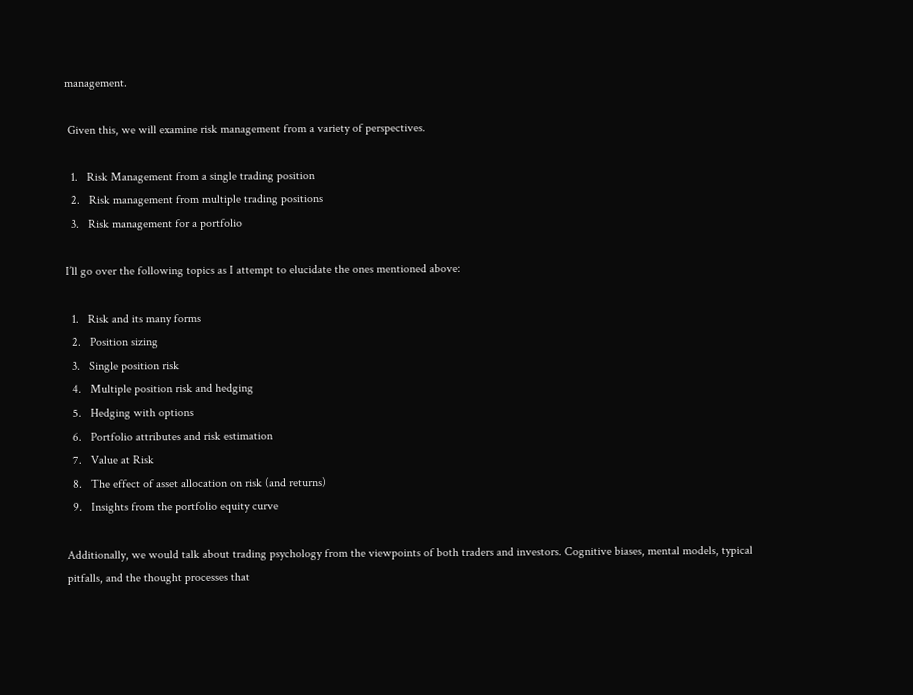management.

 Given this, we will examine risk management from a variety of perspectives.

  1.   Risk Management from a single trading position
  2.   Risk management from multiple trading positions
  3.   Risk management for a portfolio

I’ll go over the following topics as I attempt to elucidate the ones mentioned above:

  1.   Risk and its many forms
  2.   Position sizing
  3.   Single position risk
  4.   Multiple position risk and hedging
  5.   Hedging with options
  6.   Portfolio attributes and risk estimation
  7.   Value at Risk
  8.   The effect of asset allocation on risk (and returns)
  9.   Insights from the portfolio equity curve

Additionally, we would talk about trading psychology from the viewpoints of both traders and investors. Cognitive biases, mental models, typical pitfalls, and the thought processes that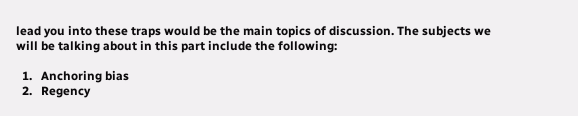lead you into these traps would be the main topics of discussion. The subjects we will be talking about in this part include the following:

  1.   Anchoring bias
  2.   Regency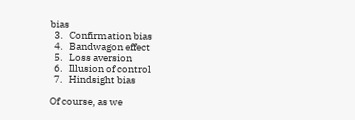bias
  3.   Confirmation bias
  4.   Bandwagon effect
  5.   Loss aversion
  6.   Illusion of control
  7.   Hindsight bias

Of course, as we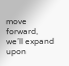move forward, we’ll expand upon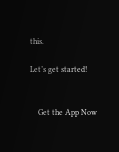this.

Let’s get started!


    Get the App Now